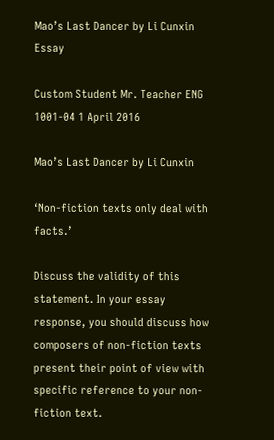Mao’s Last Dancer by Li Cunxin Essay

Custom Student Mr. Teacher ENG 1001-04 1 April 2016

Mao’s Last Dancer by Li Cunxin

‘Non-fiction texts only deal with facts.’

Discuss the validity of this statement. In your essay response, you should discuss how composers of non-fiction texts present their point of view with specific reference to your non-fiction text.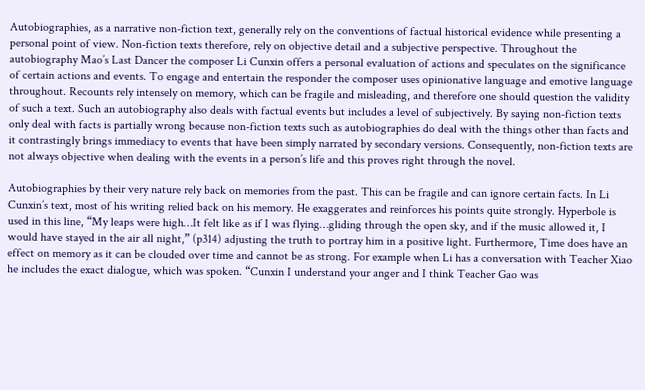Autobiographies, as a narrative non-fiction text, generally rely on the conventions of factual historical evidence while presenting a personal point of view. Non-fiction texts therefore, rely on objective detail and a subjective perspective. Throughout the autobiography Mao’s Last Dancer the composer Li Cunxin offers a personal evaluation of actions and speculates on the significance of certain actions and events. To engage and entertain the responder the composer uses opinionative language and emotive language throughout. Recounts rely intensely on memory, which can be fragile and misleading, and therefore one should question the validity of such a text. Such an autobiography also deals with factual events but includes a level of subjectively. By saying non-fiction texts only deal with facts is partially wrong because non-fiction texts such as autobiographies do deal with the things other than facts and it contrastingly brings immediacy to events that have been simply narrated by secondary versions. Consequently, non-fiction texts are not always objective when dealing with the events in a person’s life and this proves right through the novel.

Autobiographies by their very nature rely back on memories from the past. This can be fragile and can ignore certain facts. In Li Cunxin’s text, most of his writing relied back on his memory. He exaggerates and reinforces his points quite strongly. Hyperbole is used in this line, “My leaps were high…It felt like as if I was flying…gliding through the open sky, and if the music allowed it, I would have stayed in the air all night,” (p314) adjusting the truth to portray him in a positive light. Furthermore, Time does have an effect on memory as it can be clouded over time and cannot be as strong. For example when Li has a conversation with Teacher Xiao he includes the exact dialogue, which was spoken. “Cunxin I understand your anger and I think Teacher Gao was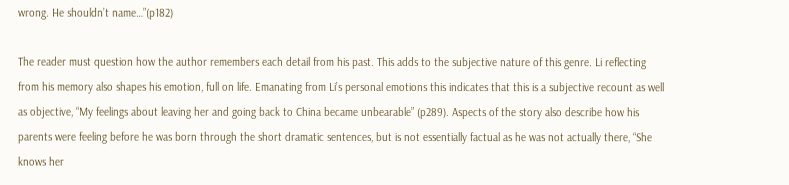wrong. He shouldn’t name…”(p182)

The reader must question how the author remembers each detail from his past. This adds to the subjective nature of this genre. Li reflecting from his memory also shapes his emotion, full on life. Emanating from Li’s personal emotions this indicates that this is a subjective recount as well as objective, “My feelings about leaving her and going back to China became unbearable” (p289). Aspects of the story also describe how his parents were feeling before he was born through the short dramatic sentences, but is not essentially factual as he was not actually there, “She knows her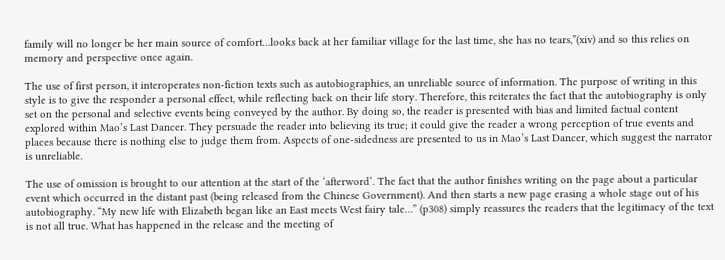family will no longer be her main source of comfort…looks back at her familiar village for the last time, she has no tears,”(xiv) and so this relies on memory and perspective once again.

The use of first person, it interoperates non-fiction texts such as autobiographies, an unreliable source of information. The purpose of writing in this style is to give the responder a personal effect, while reflecting back on their life story. Therefore, this reiterates the fact that the autobiography is only set on the personal and selective events being conveyed by the author. By doing so, the reader is presented with bias and limited factual content explored within Mao’s Last Dancer. They persuade the reader into believing its true; it could give the reader a wrong perception of true events and places because there is nothing else to judge them from. Aspects of one-sidedness are presented to us in Mao’s Last Dancer, which suggest the narrator is unreliable.

The use of omission is brought to our attention at the start of the ‘afterword’. The fact that the author finishes writing on the page about a particular event which occurred in the distant past (being released from the Chinese Government). And then starts a new page erasing a whole stage out of his autobiography. “My new life with Elizabeth began like an East meets West fairy tale…” (p308) simply reassures the readers that the legitimacy of the text is not all true. What has happened in the release and the meeting of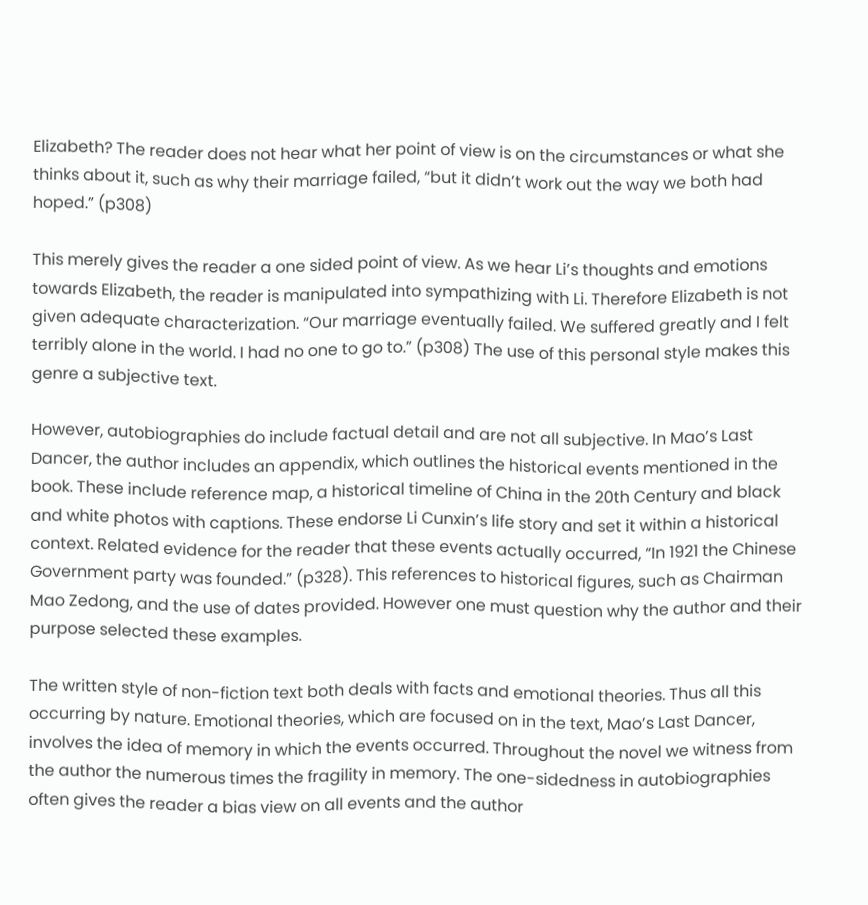Elizabeth? The reader does not hear what her point of view is on the circumstances or what she thinks about it, such as why their marriage failed, “but it didn’t work out the way we both had hoped.” (p308)

This merely gives the reader a one sided point of view. As we hear Li’s thoughts and emotions towards Elizabeth, the reader is manipulated into sympathizing with Li. Therefore Elizabeth is not given adequate characterization. “Our marriage eventually failed. We suffered greatly and I felt terribly alone in the world. I had no one to go to.” (p308) The use of this personal style makes this genre a subjective text.

However, autobiographies do include factual detail and are not all subjective. In Mao’s Last Dancer, the author includes an appendix, which outlines the historical events mentioned in the book. These include reference map, a historical timeline of China in the 20th Century and black and white photos with captions. These endorse Li Cunxin’s life story and set it within a historical context. Related evidence for the reader that these events actually occurred, “In 1921 the Chinese Government party was founded.” (p328). This references to historical figures, such as Chairman Mao Zedong, and the use of dates provided. However one must question why the author and their purpose selected these examples.

The written style of non-fiction text both deals with facts and emotional theories. Thus all this occurring by nature. Emotional theories, which are focused on in the text, Mao’s Last Dancer, involves the idea of memory in which the events occurred. Throughout the novel we witness from the author the numerous times the fragility in memory. The one-sidedness in autobiographies often gives the reader a bias view on all events and the author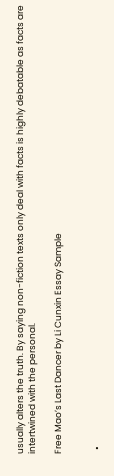usually alters the truth. By saying non-fiction texts only deal with facts is highly debatable as facts are intertwined with the personal.

Free Mao’s Last Dancer by Li Cunxin Essay Sample


  •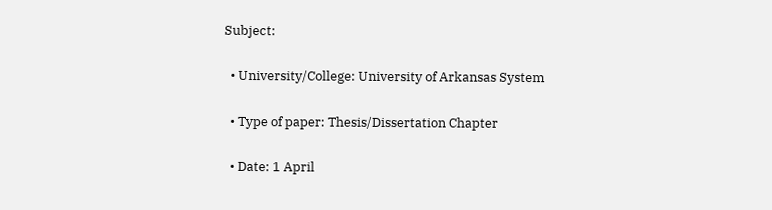Subject:

  • University/College: University of Arkansas System

  • Type of paper: Thesis/Dissertation Chapter

  • Date: 1 April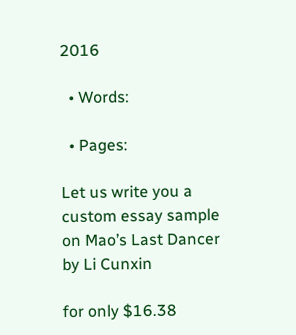2016

  • Words:

  • Pages:

Let us write you a custom essay sample on Mao’s Last Dancer by Li Cunxin

for only $16.38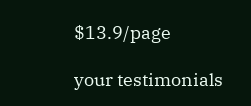$13.9/page

your testimonials